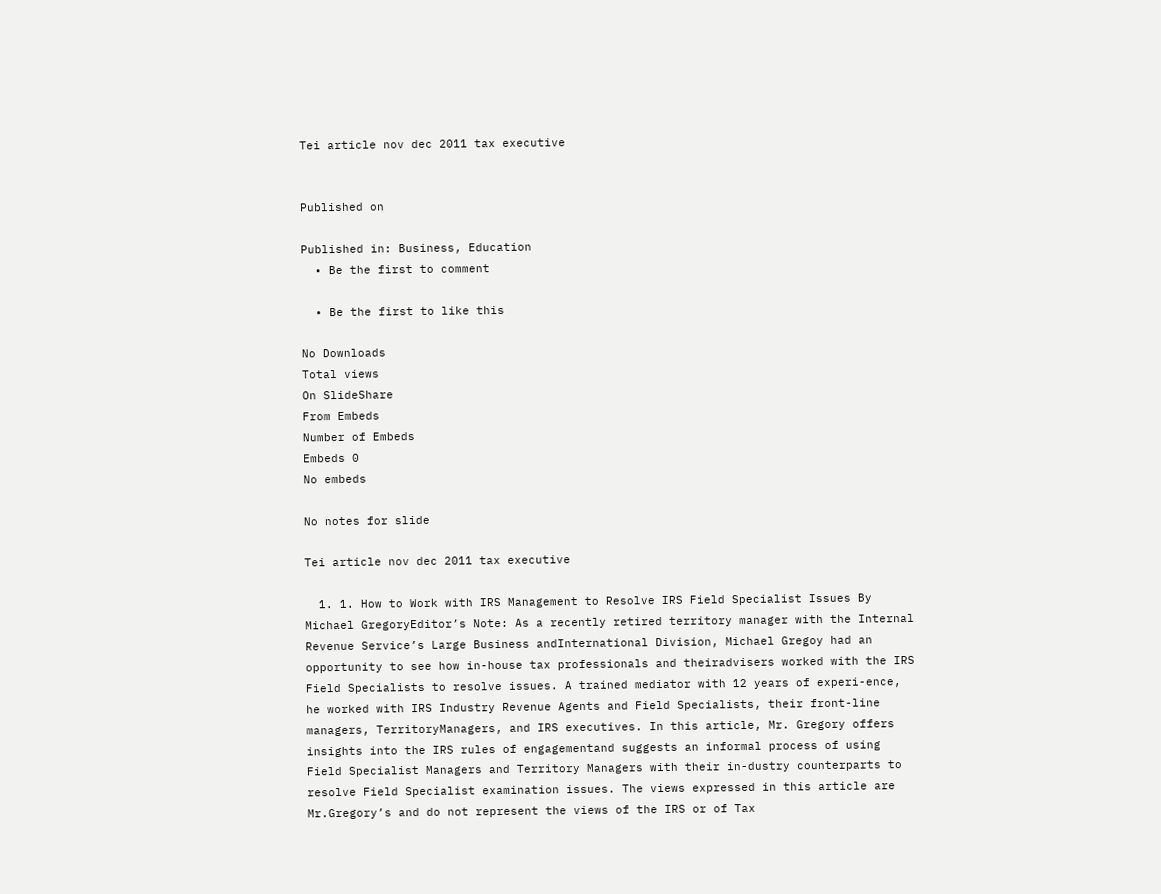Tei article nov dec 2011 tax executive


Published on

Published in: Business, Education
  • Be the first to comment

  • Be the first to like this

No Downloads
Total views
On SlideShare
From Embeds
Number of Embeds
Embeds 0
No embeds

No notes for slide

Tei article nov dec 2011 tax executive

  1. 1. How to Work with IRS Management to Resolve IRS Field Specialist Issues By Michael GregoryEditor’s Note: As a recently retired territory manager with the Internal Revenue Service’s Large Business andInternational Division, Michael Gregoy had an opportunity to see how in-house tax professionals and theiradvisers worked with the IRS Field Specialists to resolve issues. A trained mediator with 12 years of experi-ence, he worked with IRS Industry Revenue Agents and Field Specialists, their front-line managers, TerritoryManagers, and IRS executives. In this article, Mr. Gregory offers insights into the IRS rules of engagementand suggests an informal process of using Field Specialist Managers and Territory Managers with their in-dustry counterparts to resolve Field Specialist examination issues. The views expressed in this article are Mr.Gregory’s and do not represent the views of the IRS or of Tax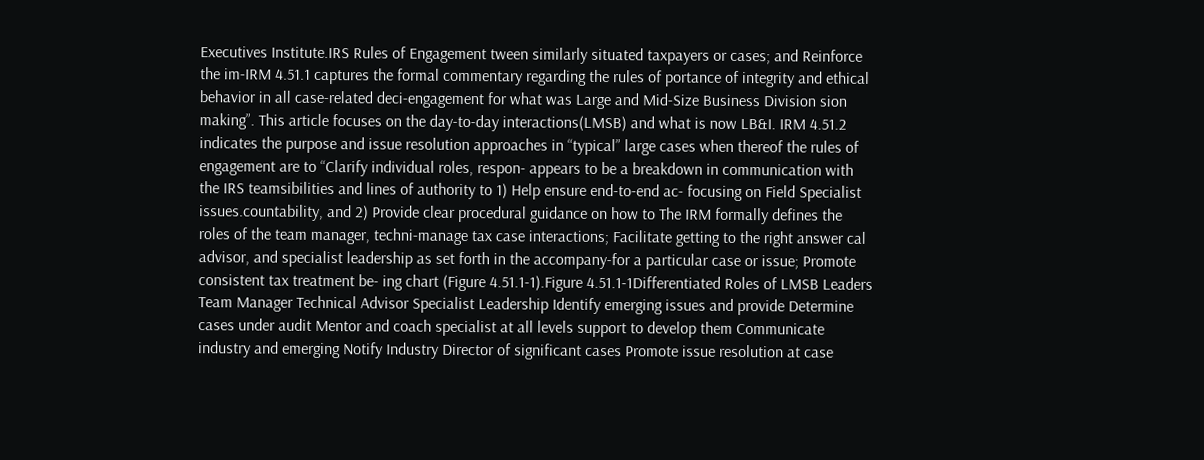Executives Institute.IRS Rules of Engagement tween similarly situated taxpayers or cases; and Reinforce the im-IRM 4.51.1 captures the formal commentary regarding the rules of portance of integrity and ethical behavior in all case-related deci-engagement for what was Large and Mid-Size Business Division sion making”. This article focuses on the day-to-day interactions(LMSB) and what is now LB&I. IRM 4.51.2 indicates the purpose and issue resolution approaches in “typical” large cases when thereof the rules of engagement are to “Clarify individual roles, respon- appears to be a breakdown in communication with the IRS teamsibilities and lines of authority to 1) Help ensure end-to-end ac- focusing on Field Specialist issues.countability, and 2) Provide clear procedural guidance on how to The IRM formally defines the roles of the team manager, techni-manage tax case interactions; Facilitate getting to the right answer cal advisor, and specialist leadership as set forth in the accompany-for a particular case or issue; Promote consistent tax treatment be- ing chart (Figure 4.51.1-1).Figure 4.51.1-1Differentiated Roles of LMSB Leaders Team Manager Technical Advisor Specialist Leadership Identify emerging issues and provide Determine cases under audit Mentor and coach specialist at all levels support to develop them Communicate industry and emerging Notify Industry Director of significant cases Promote issue resolution at case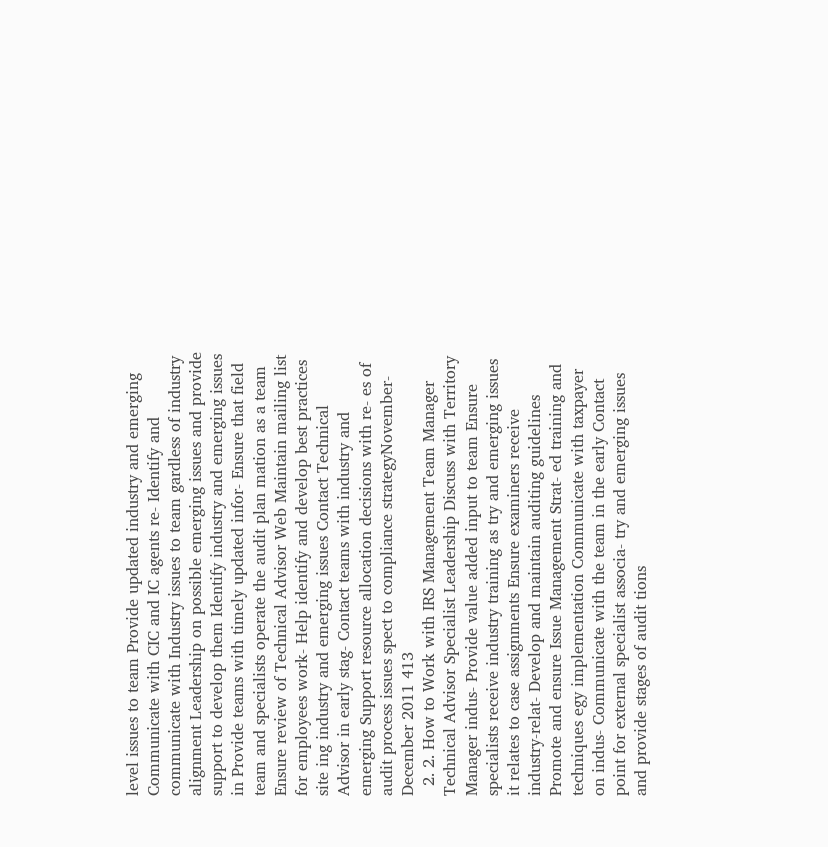level issues to team Provide updated industry and emerging Communicate with CIC and IC agents re- Identify and communicate with Industry issues to team gardless of industry alignment Leadership on possible emerging issues and provide support to develop them Identify industry and emerging issues in Provide teams with timely updated infor- Ensure that field team and specialists operate the audit plan mation as a team Ensure review of Technical Advisor Web Maintain mailing list for employees work- Help identify and develop best practices site ing industry and emerging issues Contact Technical Advisor in early stag- Contact teams with industry and emerging Support resource allocation decisions with re- es of audit process issues spect to compliance strategyNovember-December 2011 413
  2. 2. How to Work with IRS Management Team Manager Technical Advisor Specialist Leadership Discuss with Territory Manager indus- Provide value added input to team Ensure specialists receive industry training as try and emerging issues it relates to case assignments Ensure examiners receive industry-relat- Develop and maintain auditing guidelines Promote and ensure Issue Management Strat- ed training and techniques egy implementation Communicate with taxpayer on indus- Communicate with the team in the early Contact point for external specialist associa- try and emerging issues and provide stages of audit tions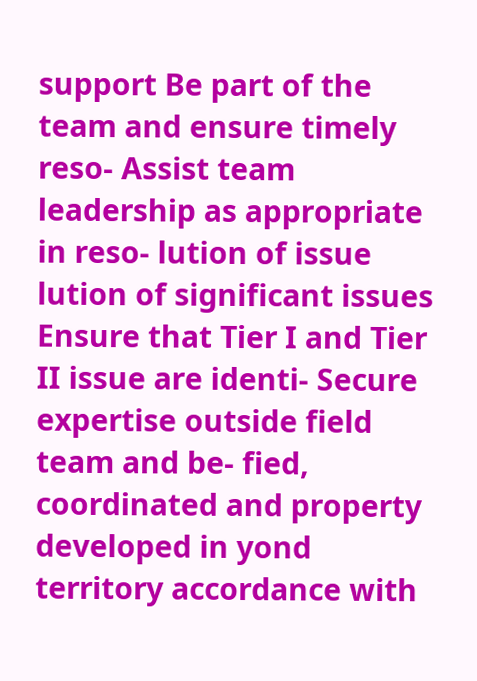support Be part of the team and ensure timely reso- Assist team leadership as appropriate in reso- lution of issue lution of significant issues Ensure that Tier I and Tier II issue are identi- Secure expertise outside field team and be- fied, coordinated and property developed in yond territory accordance with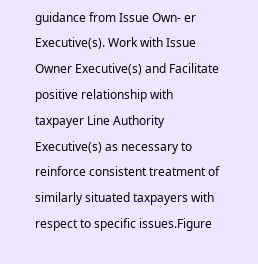guidance from Issue Own- er Executive(s). Work with Issue Owner Executive(s) and Facilitate positive relationship with taxpayer Line Authority Executive(s) as necessary to reinforce consistent treatment of similarly situated taxpayers with respect to specific issues.Figure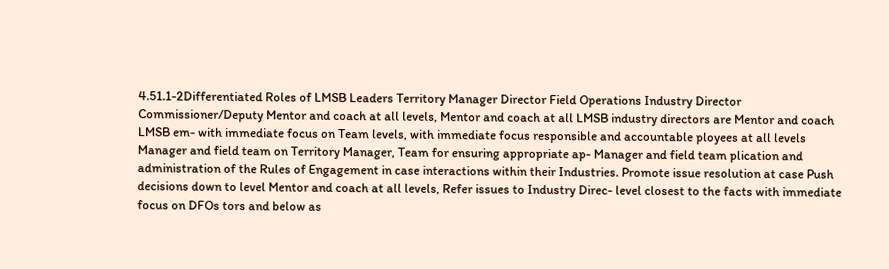4.51.1-2Differentiated Roles of LMSB Leaders Territory Manager Director Field Operations Industry Director Commissioner/Deputy Mentor and coach at all levels, Mentor and coach at all LMSB industry directors are Mentor and coach LMSB em- with immediate focus on Team levels, with immediate focus responsible and accountable ployees at all levels Manager and field team on Territory Manager, Team for ensuring appropriate ap- Manager and field team plication and administration of the Rules of Engagement in case interactions within their Industries. Promote issue resolution at case Push decisions down to level Mentor and coach at all levels, Refer issues to Industry Direc- level closest to the facts with immediate focus on DFOs tors and below as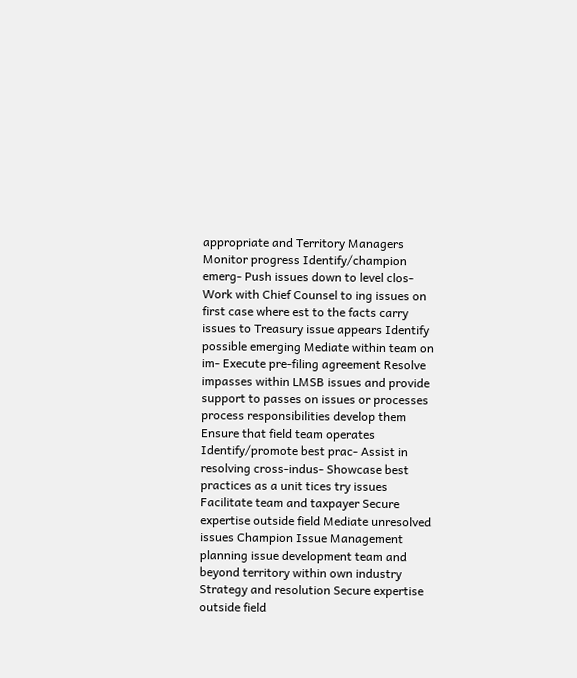appropriate and Territory Managers Monitor progress Identify/champion emerg- Push issues down to level clos- Work with Chief Counsel to ing issues on first case where est to the facts carry issues to Treasury issue appears Identify possible emerging Mediate within team on im- Execute pre-filing agreement Resolve impasses within LMSB issues and provide support to passes on issues or processes process responsibilities develop them Ensure that field team operates Identify/promote best prac- Assist in resolving cross-indus- Showcase best practices as a unit tices try issues Facilitate team and taxpayer Secure expertise outside field Mediate unresolved issues Champion Issue Management planning issue development team and beyond territory within own industry Strategy and resolution Secure expertise outside field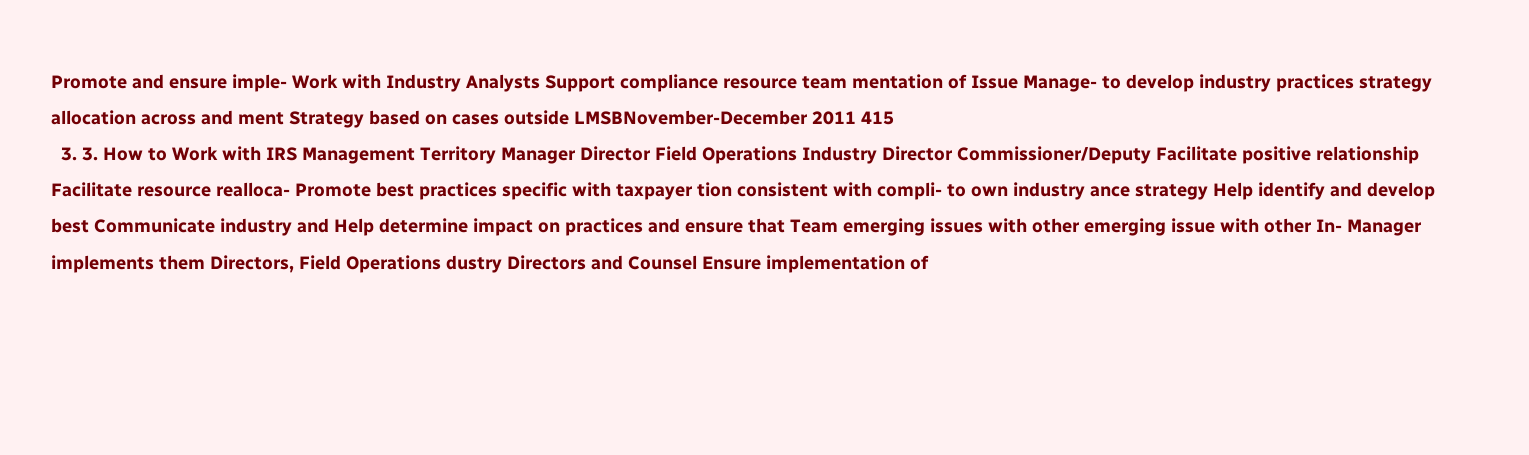Promote and ensure imple- Work with Industry Analysts Support compliance resource team mentation of Issue Manage- to develop industry practices strategy allocation across and ment Strategy based on cases outside LMSBNovember-December 2011 415
  3. 3. How to Work with IRS Management Territory Manager Director Field Operations Industry Director Commissioner/Deputy Facilitate positive relationship Facilitate resource realloca- Promote best practices specific with taxpayer tion consistent with compli- to own industry ance strategy Help identify and develop best Communicate industry and Help determine impact on practices and ensure that Team emerging issues with other emerging issue with other In- Manager implements them Directors, Field Operations dustry Directors and Counsel Ensure implementation of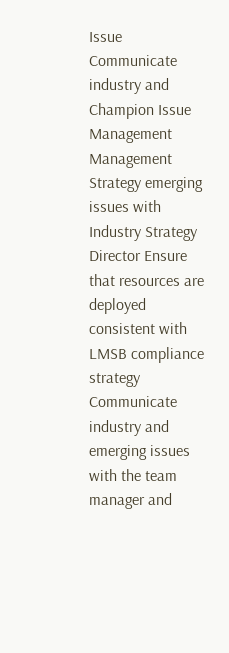Issue Communicate industry and Champion Issue Management Management Strategy emerging issues with Industry Strategy Director Ensure that resources are deployed consistent with LMSB compliance strategy Communicate industry and emerging issues with the team manager and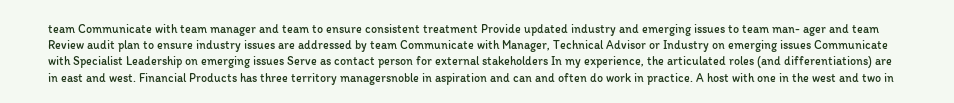team Communicate with team manager and team to ensure consistent treatment Provide updated industry and emerging issues to team man- ager and team Review audit plan to ensure industry issues are addressed by team Communicate with Manager, Technical Advisor or Industry on emerging issues Communicate with Specialist Leadership on emerging issues Serve as contact person for external stakeholders In my experience, the articulated roles (and differentiations) are in east and west. Financial Products has three territory managersnoble in aspiration and can and often do work in practice. A host with one in the west and two in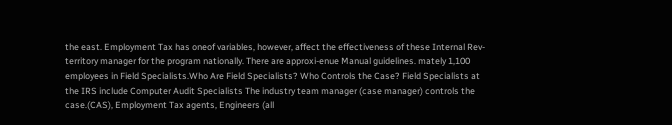the east. Employment Tax has oneof variables, however, affect the effectiveness of these Internal Rev- territory manager for the program nationally. There are approxi-enue Manual guidelines. mately 1,100 employees in Field Specialists.Who Are Field Specialists? Who Controls the Case? Field Specialists at the IRS include Computer Audit Specialists The industry team manager (case manager) controls the case.(CAS), Employment Tax agents, Engineers (all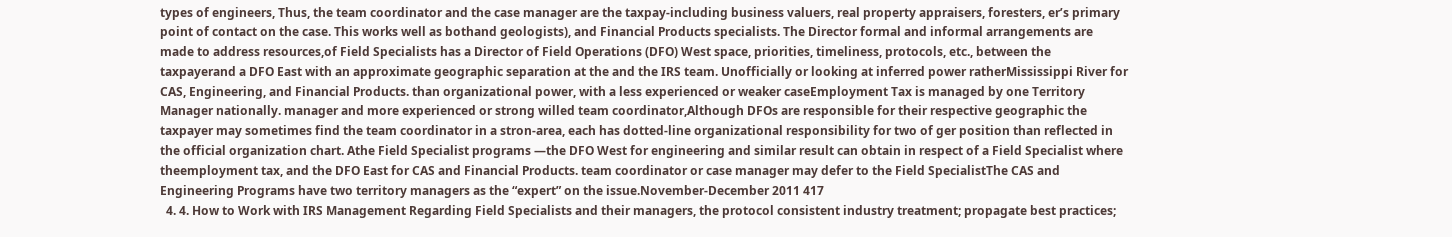types of engineers, Thus, the team coordinator and the case manager are the taxpay-including business valuers, real property appraisers, foresters, er’s primary point of contact on the case. This works well as bothand geologists), and Financial Products specialists. The Director formal and informal arrangements are made to address resources,of Field Specialists has a Director of Field Operations (DFO) West space, priorities, timeliness, protocols, etc., between the taxpayerand a DFO East with an approximate geographic separation at the and the IRS team. Unofficially or looking at inferred power ratherMississippi River for CAS, Engineering, and Financial Products. than organizational power, with a less experienced or weaker caseEmployment Tax is managed by one Territory Manager nationally. manager and more experienced or strong willed team coordinator,Although DFOs are responsible for their respective geographic the taxpayer may sometimes find the team coordinator in a stron-area, each has dotted-line organizational responsibility for two of ger position than reflected in the official organization chart. Athe Field Specialist programs —the DFO West for engineering and similar result can obtain in respect of a Field Specialist where theemployment tax, and the DFO East for CAS and Financial Products. team coordinator or case manager may defer to the Field SpecialistThe CAS and Engineering Programs have two territory managers as the “expert” on the issue.November-December 2011 417
  4. 4. How to Work with IRS Management Regarding Field Specialists and their managers, the protocol consistent industry treatment; propagate best practices;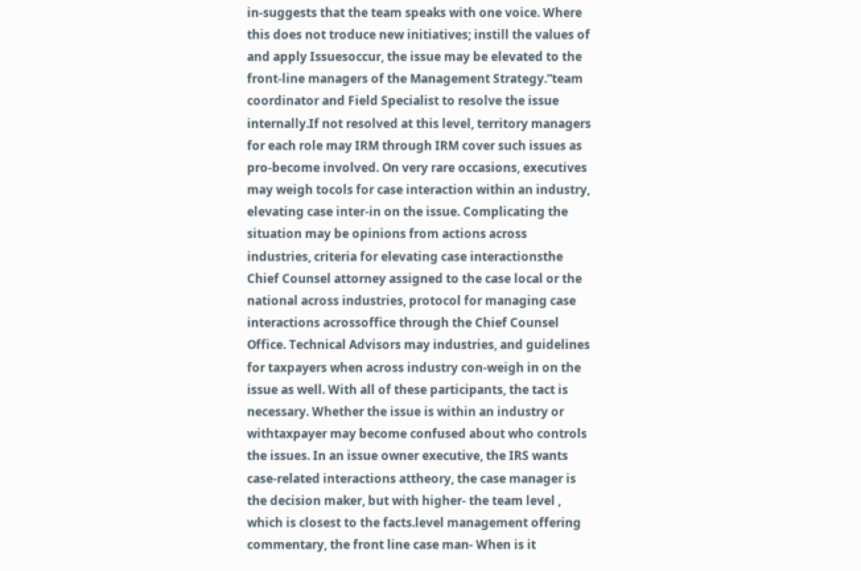in-suggests that the team speaks with one voice. Where this does not troduce new initiatives; instill the values of and apply Issuesoccur, the issue may be elevated to the front-line managers of the Management Strategy.”team coordinator and Field Specialist to resolve the issue internally.If not resolved at this level, territory managers for each role may IRM through IRM cover such issues as pro-become involved. On very rare occasions, executives may weigh tocols for case interaction within an industry, elevating case inter-in on the issue. Complicating the situation may be opinions from actions across industries, criteria for elevating case interactionsthe Chief Counsel attorney assigned to the case local or the national across industries, protocol for managing case interactions acrossoffice through the Chief Counsel Office. Technical Advisors may industries, and guidelines for taxpayers when across industry con-weigh in on the issue as well. With all of these participants, the tact is necessary. Whether the issue is within an industry or withtaxpayer may become confused about who controls the issues. In an issue owner executive, the IRS wants case-related interactions attheory, the case manager is the decision maker, but with higher- the team level , which is closest to the facts.level management offering commentary, the front line case man- When is it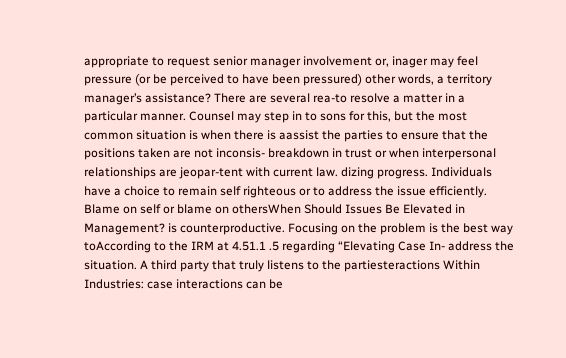appropriate to request senior manager involvement or, inager may feel pressure (or be perceived to have been pressured) other words, a territory manager’s assistance? There are several rea-to resolve a matter in a particular manner. Counsel may step in to sons for this, but the most common situation is when there is aassist the parties to ensure that the positions taken are not inconsis- breakdown in trust or when interpersonal relationships are jeopar-tent with current law. dizing progress. Individuals have a choice to remain self righteous or to address the issue efficiently. Blame on self or blame on othersWhen Should Issues Be Elevated in Management? is counterproductive. Focusing on the problem is the best way toAccording to the IRM at 4.51.1 .5 regarding “Elevating Case In- address the situation. A third party that truly listens to the partiesteractions Within Industries: case interactions can be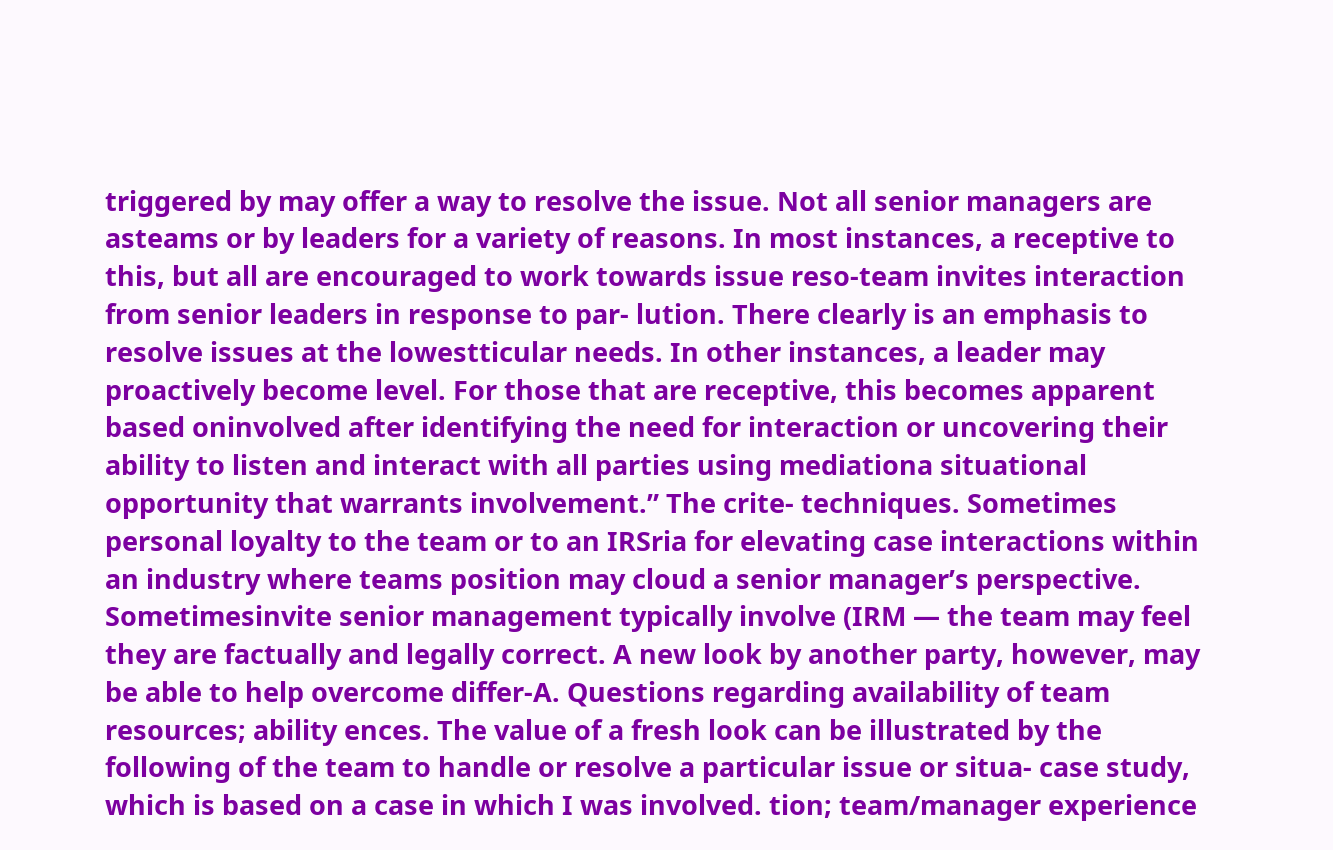triggered by may offer a way to resolve the issue. Not all senior managers are asteams or by leaders for a variety of reasons. In most instances, a receptive to this, but all are encouraged to work towards issue reso-team invites interaction from senior leaders in response to par- lution. There clearly is an emphasis to resolve issues at the lowestticular needs. In other instances, a leader may proactively become level. For those that are receptive, this becomes apparent based oninvolved after identifying the need for interaction or uncovering their ability to listen and interact with all parties using mediationa situational opportunity that warrants involvement.” The crite- techniques. Sometimes personal loyalty to the team or to an IRSria for elevating case interactions within an industry where teams position may cloud a senior manager’s perspective. Sometimesinvite senior management typically involve (IRM — the team may feel they are factually and legally correct. A new look by another party, however, may be able to help overcome differ-A. Questions regarding availability of team resources; ability ences. The value of a fresh look can be illustrated by the following of the team to handle or resolve a particular issue or situa- case study, which is based on a case in which I was involved. tion; team/manager experience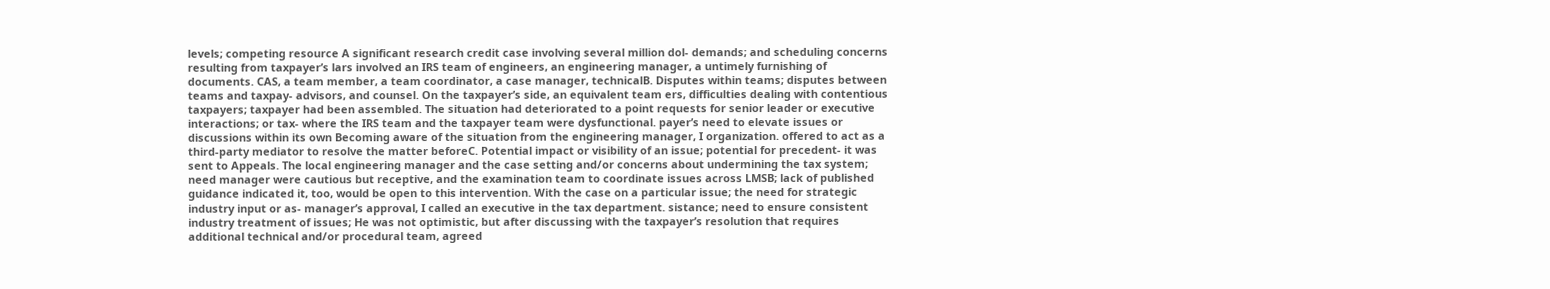levels; competing resource A significant research credit case involving several million dol- demands; and scheduling concerns resulting from taxpayer’s lars involved an IRS team of engineers, an engineering manager, a untimely furnishing of documents. CAS, a team member, a team coordinator, a case manager, technicalB. Disputes within teams; disputes between teams and taxpay- advisors, and counsel. On the taxpayer’s side, an equivalent team ers, difficulties dealing with contentious taxpayers; taxpayer had been assembled. The situation had deteriorated to a point requests for senior leader or executive interactions; or tax- where the IRS team and the taxpayer team were dysfunctional. payer’s need to elevate issues or discussions within its own Becoming aware of the situation from the engineering manager, I organization. offered to act as a third-party mediator to resolve the matter beforeC. Potential impact or visibility of an issue; potential for precedent- it was sent to Appeals. The local engineering manager and the case setting and/or concerns about undermining the tax system; need manager were cautious but receptive, and the examination team to coordinate issues across LMSB; lack of published guidance indicated it, too, would be open to this intervention. With the case on a particular issue; the need for strategic industry input or as- manager’s approval, I called an executive in the tax department. sistance; need to ensure consistent industry treatment of issues; He was not optimistic, but after discussing with the taxpayer’s resolution that requires additional technical and/or procedural team, agreed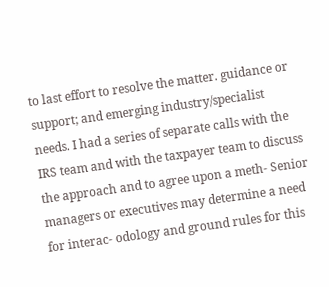to last effort to resolve the matter. guidance or support; and emerging industry/specialist needs. I had a series of separate calls with the IRS team and with the taxpayer team to discuss the approach and to agree upon a meth- Senior managers or executives may determine a need for interac- odology and ground rules for this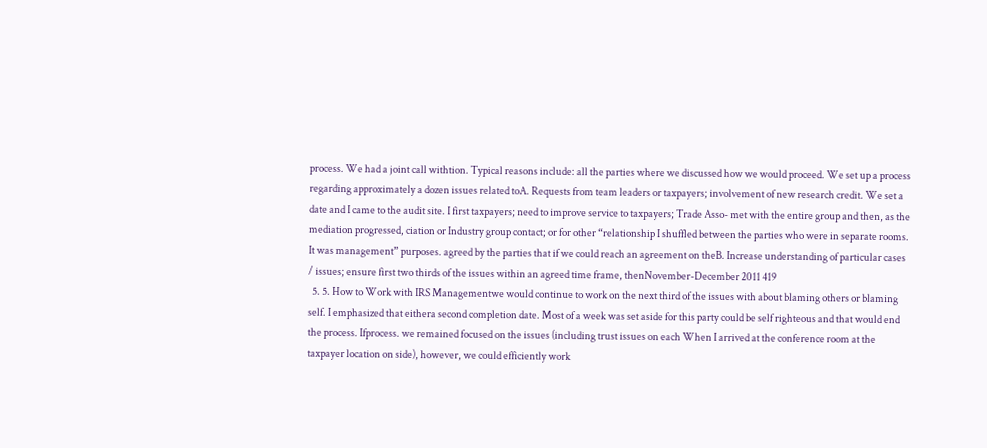process. We had a joint call withtion. Typical reasons include: all the parties where we discussed how we would proceed. We set up a process regarding approximately a dozen issues related toA. Requests from team leaders or taxpayers; involvement of new research credit. We set a date and I came to the audit site. I first taxpayers; need to improve service to taxpayers; Trade Asso- met with the entire group and then, as the mediation progressed, ciation or Industry group contact; or for other “relationship I shuffled between the parties who were in separate rooms. It was management” purposes. agreed by the parties that if we could reach an agreement on theB. Increase understanding of particular cases / issues; ensure first two thirds of the issues within an agreed time frame, thenNovember-December 2011 419
  5. 5. How to Work with IRS Managementwe would continue to work on the next third of the issues with about blaming others or blaming self. I emphasized that eithera second completion date. Most of a week was set aside for this party could be self righteous and that would end the process. Ifprocess. we remained focused on the issues (including trust issues on each When I arrived at the conference room at the taxpayer location on side), however, we could efficiently work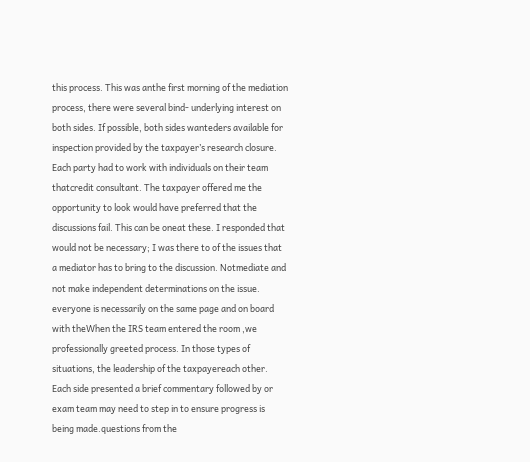this process. This was anthe first morning of the mediation process, there were several bind- underlying interest on both sides. If possible, both sides wanteders available for inspection provided by the taxpayer’s research closure. Each party had to work with individuals on their team thatcredit consultant. The taxpayer offered me the opportunity to look would have preferred that the discussions fail. This can be oneat these. I responded that would not be necessary; I was there to of the issues that a mediator has to bring to the discussion. Notmediate and not make independent determinations on the issue. everyone is necessarily on the same page and on board with theWhen the IRS team entered the room ,we professionally greeted process. In those types of situations, the leadership of the taxpayereach other. Each side presented a brief commentary followed by or exam team may need to step in to ensure progress is being made.questions from the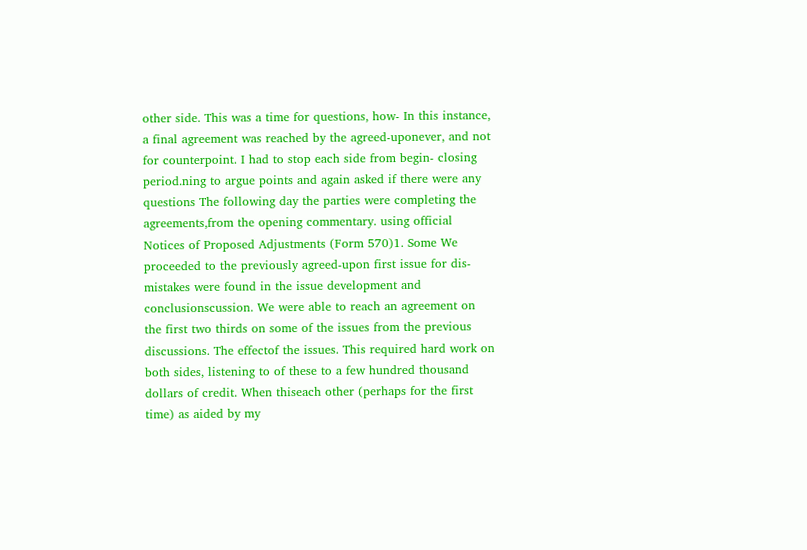other side. This was a time for questions, how- In this instance, a final agreement was reached by the agreed-uponever, and not for counterpoint. I had to stop each side from begin- closing period.ning to argue points and again asked if there were any questions The following day the parties were completing the agreements,from the opening commentary. using official Notices of Proposed Adjustments (Form 570)1. Some We proceeded to the previously agreed-upon first issue for dis- mistakes were found in the issue development and conclusionscussion. We were able to reach an agreement on the first two thirds on some of the issues from the previous discussions. The effectof the issues. This required hard work on both sides, listening to of these to a few hundred thousand dollars of credit. When thiseach other (perhaps for the first time) as aided by my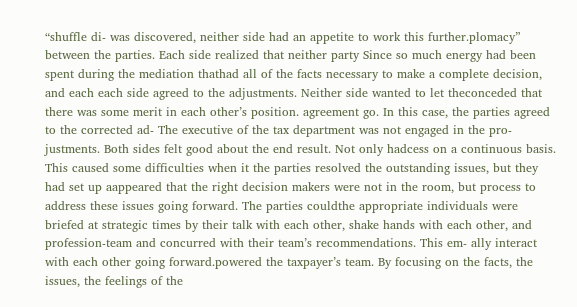“shuffle di- was discovered, neither side had an appetite to work this further.plomacy” between the parties. Each side realized that neither party Since so much energy had been spent during the mediation thathad all of the facts necessary to make a complete decision, and each each side agreed to the adjustments. Neither side wanted to let theconceded that there was some merit in each other’s position. agreement go. In this case, the parties agreed to the corrected ad- The executive of the tax department was not engaged in the pro- justments. Both sides felt good about the end result. Not only hadcess on a continuous basis. This caused some difficulties when it the parties resolved the outstanding issues, but they had set up aappeared that the right decision makers were not in the room, but process to address these issues going forward. The parties couldthe appropriate individuals were briefed at strategic times by their talk with each other, shake hands with each other, and profession-team and concurred with their team’s recommendations. This em- ally interact with each other going forward.powered the taxpayer’s team. By focusing on the facts, the issues, the feelings of the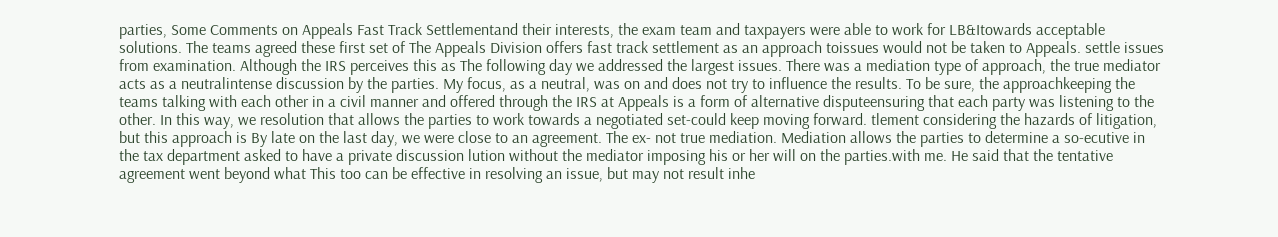parties, Some Comments on Appeals Fast Track Settlementand their interests, the exam team and taxpayers were able to work for LB&Itowards acceptable solutions. The teams agreed these first set of The Appeals Division offers fast track settlement as an approach toissues would not be taken to Appeals. settle issues from examination. Although the IRS perceives this as The following day we addressed the largest issues. There was a mediation type of approach, the true mediator acts as a neutralintense discussion by the parties. My focus, as a neutral, was on and does not try to influence the results. To be sure, the approachkeeping the teams talking with each other in a civil manner and offered through the IRS at Appeals is a form of alternative disputeensuring that each party was listening to the other. In this way, we resolution that allows the parties to work towards a negotiated set-could keep moving forward. tlement considering the hazards of litigation, but this approach is By late on the last day, we were close to an agreement. The ex- not true mediation. Mediation allows the parties to determine a so-ecutive in the tax department asked to have a private discussion lution without the mediator imposing his or her will on the parties.with me. He said that the tentative agreement went beyond what This too can be effective in resolving an issue, but may not result inhe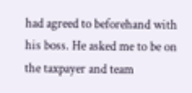had agreed to beforehand with his boss. He asked me to be on the taxpayer and team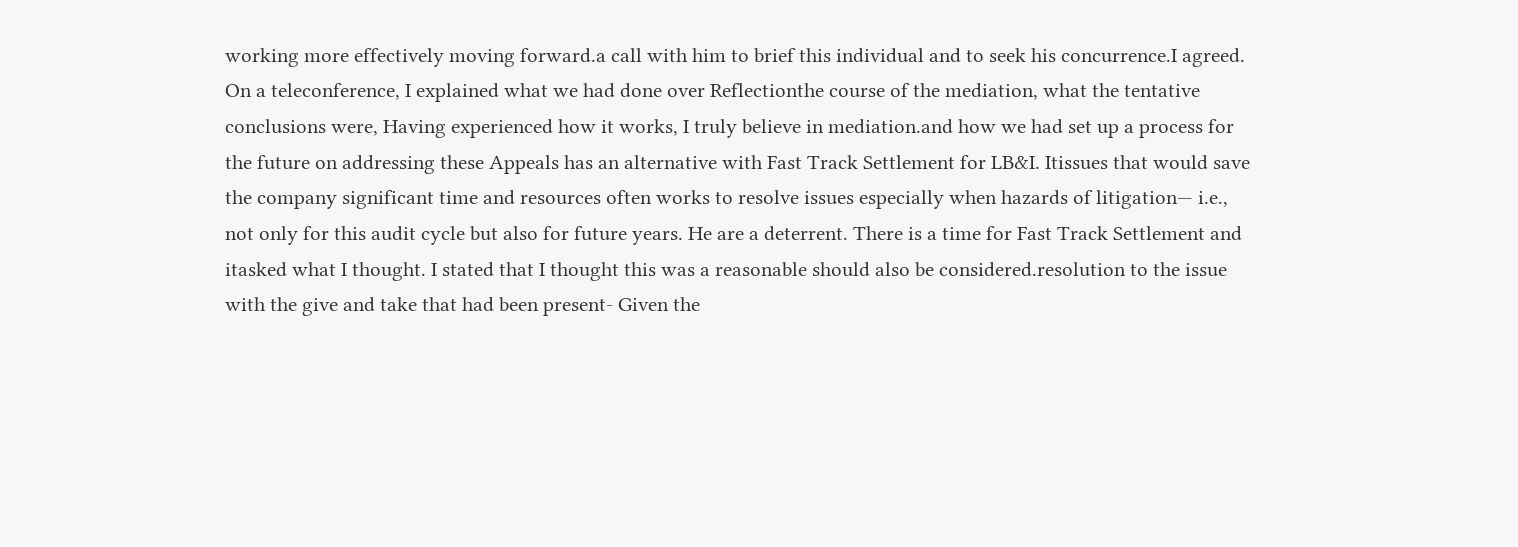working more effectively moving forward.a call with him to brief this individual and to seek his concurrence.I agreed. On a teleconference, I explained what we had done over Reflectionthe course of the mediation, what the tentative conclusions were, Having experienced how it works, I truly believe in mediation.and how we had set up a process for the future on addressing these Appeals has an alternative with Fast Track Settlement for LB&I. Itissues that would save the company significant time and resources often works to resolve issues especially when hazards of litigation— i.e., not only for this audit cycle but also for future years. He are a deterrent. There is a time for Fast Track Settlement and itasked what I thought. I stated that I thought this was a reasonable should also be considered.resolution to the issue with the give and take that had been present- Given the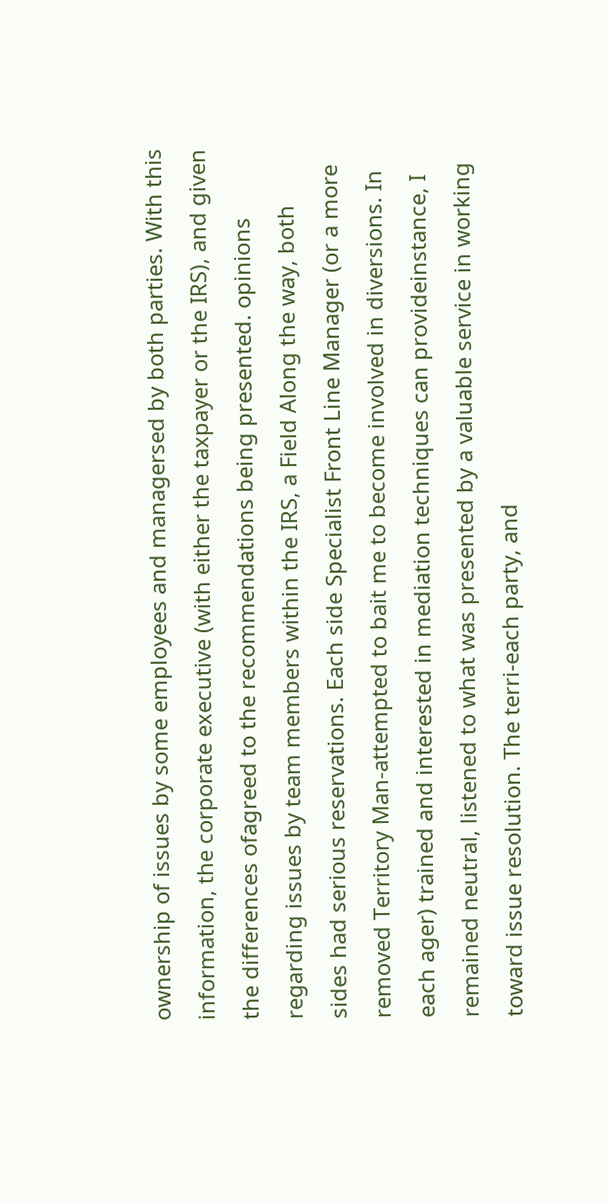ownership of issues by some employees and managersed by both parties. With this information, the corporate executive (with either the taxpayer or the IRS), and given the differences ofagreed to the recommendations being presented. opinions regarding issues by team members within the IRS, a Field Along the way, both sides had serious reservations. Each side Specialist Front Line Manager (or a more removed Territory Man-attempted to bait me to become involved in diversions. In each ager) trained and interested in mediation techniques can provideinstance, I remained neutral, listened to what was presented by a valuable service in working toward issue resolution. The terri-each party, and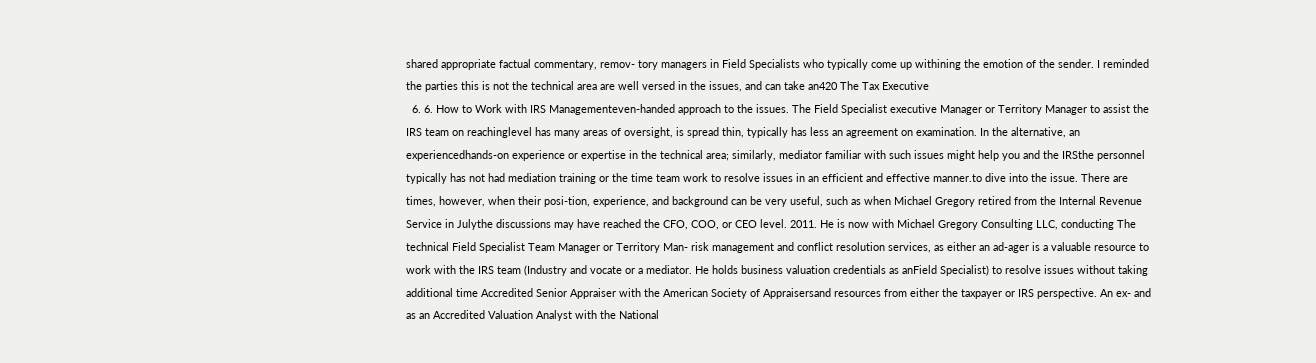shared appropriate factual commentary, remov- tory managers in Field Specialists who typically come up withining the emotion of the sender. I reminded the parties this is not the technical area are well versed in the issues, and can take an420 The Tax Executive
  6. 6. How to Work with IRS Managementeven-handed approach to the issues. The Field Specialist executive Manager or Territory Manager to assist the IRS team on reachinglevel has many areas of oversight, is spread thin, typically has less an agreement on examination. In the alternative, an experiencedhands-on experience or expertise in the technical area; similarly, mediator familiar with such issues might help you and the IRSthe personnel typically has not had mediation training or the time team work to resolve issues in an efficient and effective manner.to dive into the issue. There are times, however, when their posi-tion, experience, and background can be very useful, such as when Michael Gregory retired from the Internal Revenue Service in Julythe discussions may have reached the CFO, COO, or CEO level. 2011. He is now with Michael Gregory Consulting LLC, conducting The technical Field Specialist Team Manager or Territory Man- risk management and conflict resolution services, as either an ad-ager is a valuable resource to work with the IRS team (Industry and vocate or a mediator. He holds business valuation credentials as anField Specialist) to resolve issues without taking additional time Accredited Senior Appraiser with the American Society of Appraisersand resources from either the taxpayer or IRS perspective. An ex- and as an Accredited Valuation Analyst with the National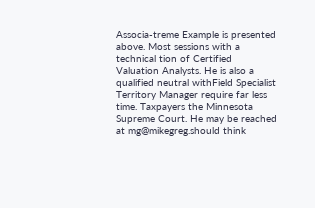Associa-treme Example is presented above. Most sessions with a technical tion of Certified Valuation Analysts. He is also a qualified neutral withField Specialist Territory Manager require far less time. Taxpayers the Minnesota Supreme Court. He may be reached at mg@mikegreg.should think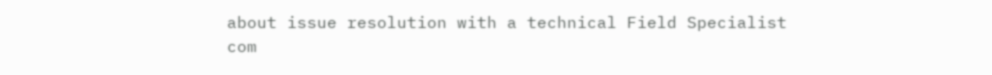about issue resolution with a technical Field Specialist com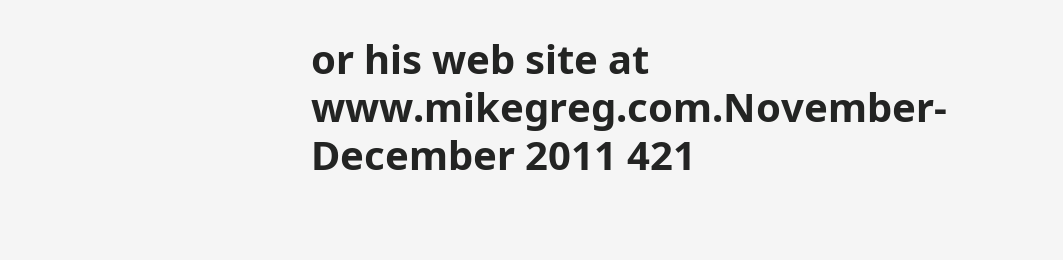or his web site at www.mikegreg.com.November-December 2011 421